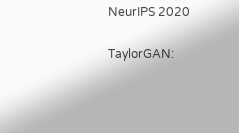NeurIPS 2020

TaylorGAN: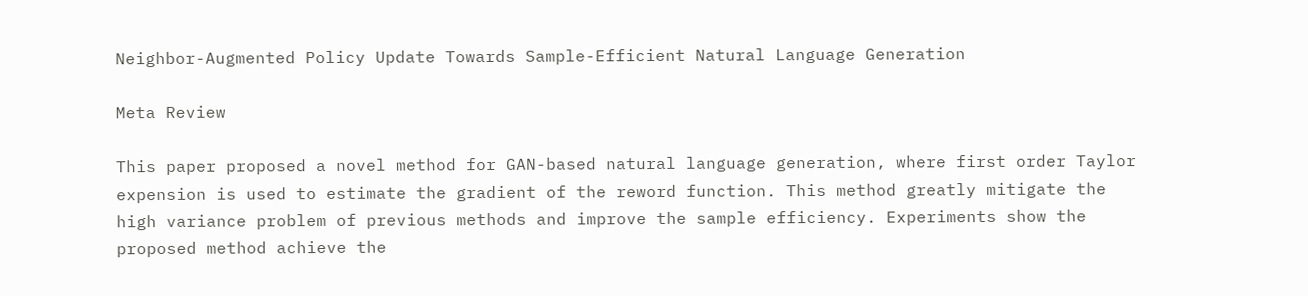Neighbor-Augmented Policy Update Towards Sample-Efficient Natural Language Generation

Meta Review

This paper proposed a novel method for GAN-based natural language generation, where first order Taylor expension is used to estimate the gradient of the reword function. This method greatly mitigate the high variance problem of previous methods and improve the sample efficiency. Experiments show the proposed method achieve the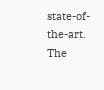state-of-the-art. The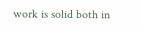work is solid both in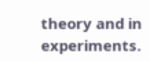theory and in experiments.